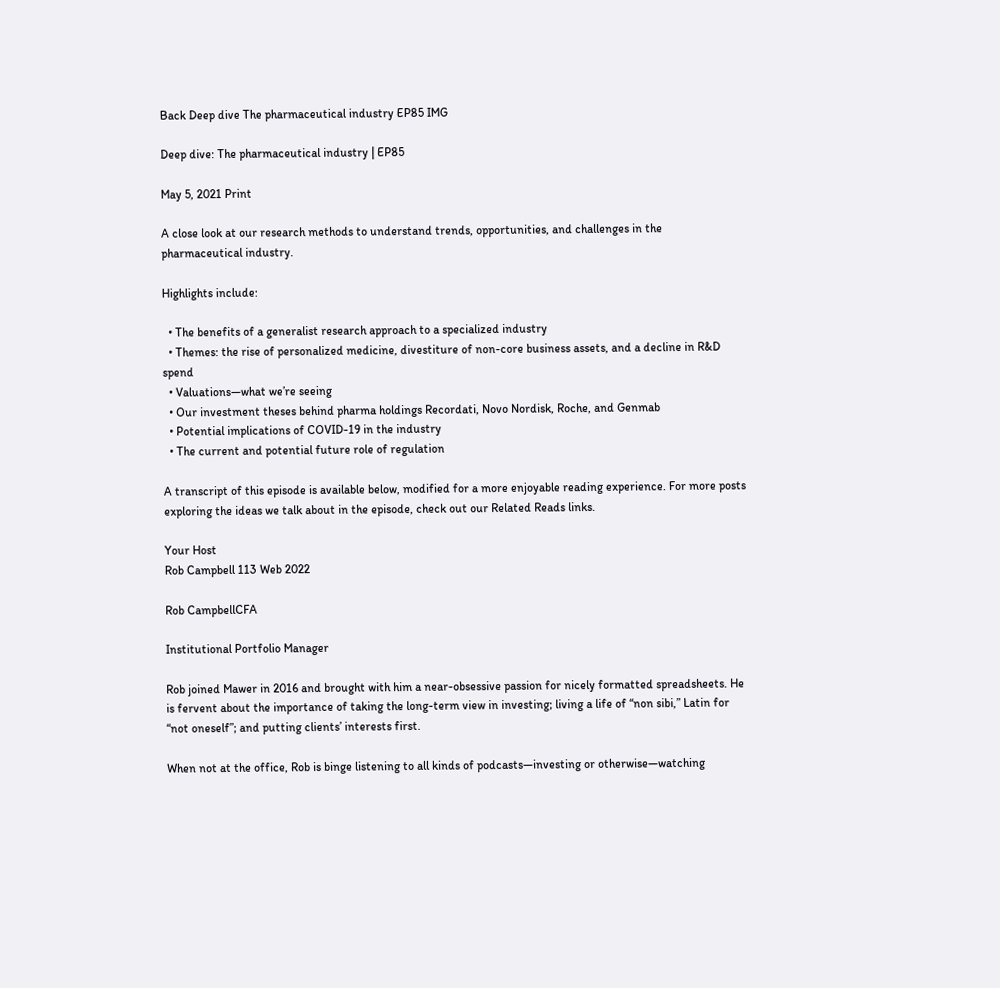Back Deep dive The pharmaceutical industry EP85 IMG

Deep dive: The pharmaceutical industry | EP85

May 5, 2021 Print

A close look at our research methods to understand trends, opportunities, and challenges in the pharmaceutical industry.

Highlights include:

  • The benefits of a generalist research approach to a specialized industry
  • Themes: the rise of personalized medicine, divestiture of non-core business assets, and a decline in R&D spend
  • Valuations—what we’re seeing
  • Our investment theses behind pharma holdings Recordati, Novo Nordisk, Roche, and Genmab
  • Potential implications of COVID-19 in the industry
  • The current and potential future role of regulation

A transcript of this episode is available below, modified for a more enjoyable reading experience. For more posts exploring the ideas we talk about in the episode, check out our Related Reads links.

Your Host
Rob Campbell 113 Web 2022

Rob CampbellCFA

Institutional Portfolio Manager

Rob joined Mawer in 2016 and brought with him a near-obsessive passion for nicely formatted spreadsheets. He is fervent about the importance of taking the long-term view in investing; living a life of “non sibi,” Latin for “not oneself”; and putting clients’ interests first.

When not at the office, Rob is binge listening to all kinds of podcasts—investing or otherwise—watching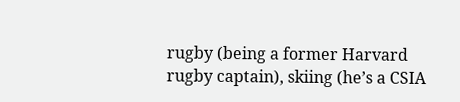rugby (being a former Harvard rugby captain), skiing (he’s a CSIA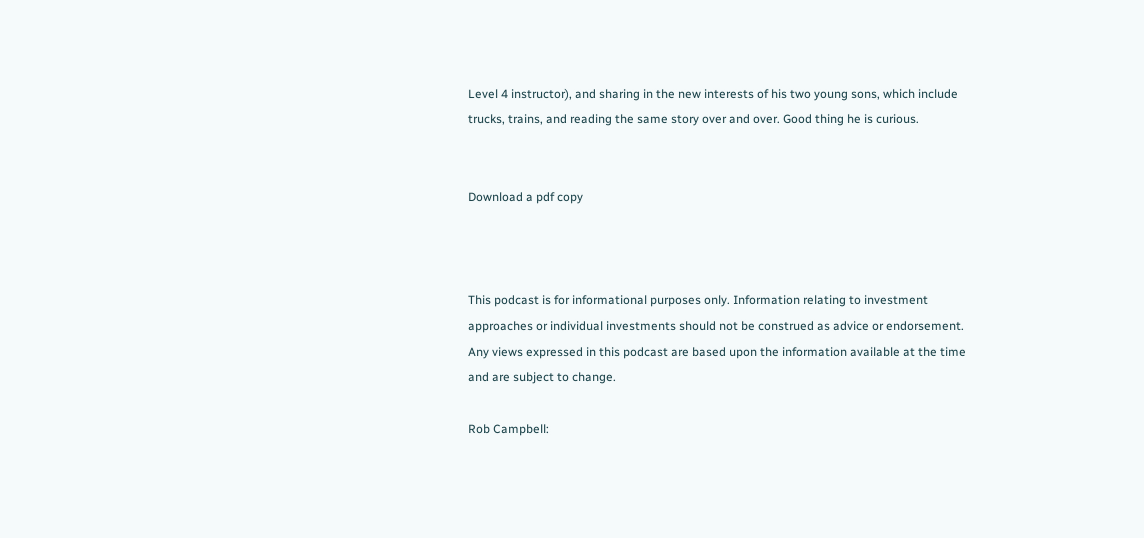Level 4 instructor), and sharing in the new interests of his two young sons, which include trucks, trains, and reading the same story over and over. Good thing he is curious.


Download a pdf copy



This podcast is for informational purposes only. Information relating to investment approaches or individual investments should not be construed as advice or endorsement. Any views expressed in this podcast are based upon the information available at the time and are subject to change.

Rob Campbell: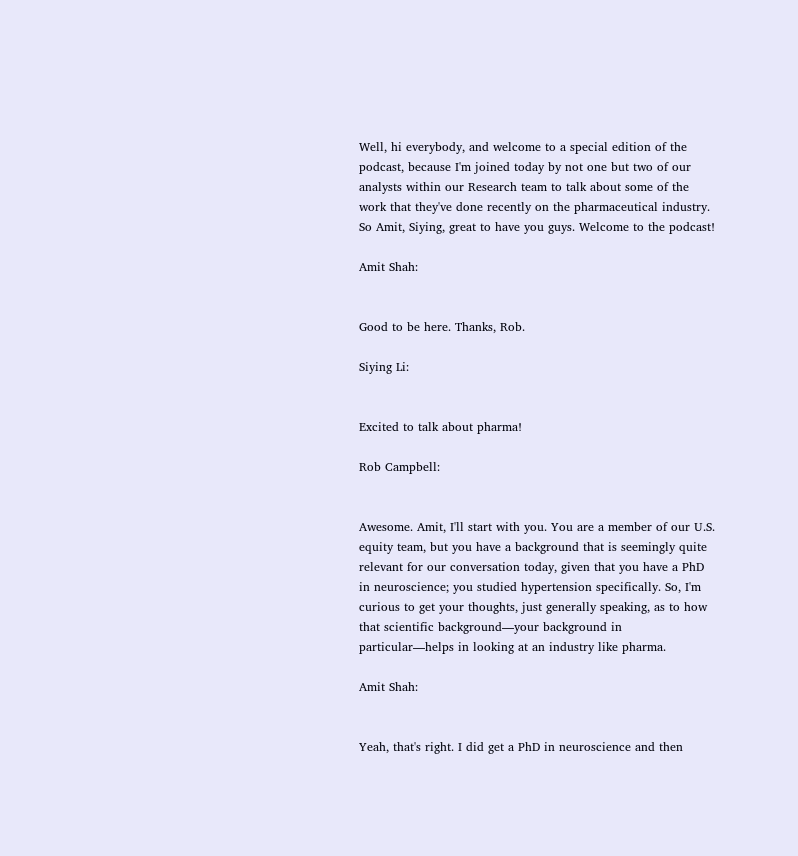Well, hi everybody, and welcome to a special edition of the podcast, because I'm joined today by not one but two of our analysts within our Research team to talk about some of the work that they've done recently on the pharmaceutical industry. So Amit, Siying, great to have you guys. Welcome to the podcast!

Amit Shah:


Good to be here. Thanks, Rob.

Siying Li:


Excited to talk about pharma!

Rob Campbell:


Awesome. Amit, I'll start with you. You are a member of our U.S. equity team, but you have a background that is seemingly quite relevant for our conversation today, given that you have a PhD in neuroscience; you studied hypertension specifically. So, I'm curious to get your thoughts, just generally speaking, as to how that scientific background—your background in particular—helps in looking at an industry like pharma.

Amit Shah:


Yeah, that's right. I did get a PhD in neuroscience and then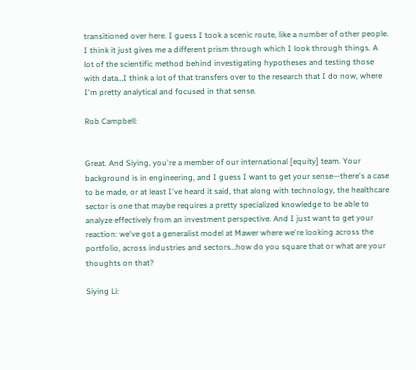transitioned over here. I guess I took a scenic route, like a number of other people. I think it just gives me a different prism through which I look through things. A lot of the scientific method behind investigating hypotheses and testing those with data…I think a lot of that transfers over to the research that I do now, where I'm pretty analytical and focused in that sense.

Rob Campbell:


Great. And Siying, you're a member of our international [equity] team. Your background is in engineering, and I guess I want to get your sense—there's a case to be made, or at least I've heard it said, that along with technology, the healthcare sector is one that maybe requires a pretty specialized knowledge to be able to analyze effectively from an investment perspective. And I just want to get your reaction: we've got a generalist model at Mawer where we're looking across the portfolio, across industries and sectors…how do you square that or what are your thoughts on that?

Siying Li: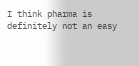I think pharma is definitely not an easy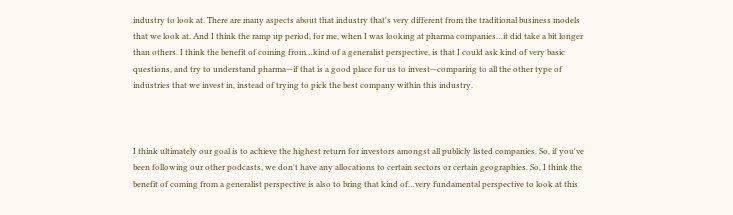industry to look at. There are many aspects about that industry that's very different from the traditional business models that we look at. And I think the ramp up period, for me, when I was looking at pharma companies…it did take a bit longer than others. I think the benefit of coming from…kind of a generalist perspective, is that I could ask kind of very basic questions, and try to understand pharma—if that is a good place for us to invest—comparing to all the other type of industries that we invest in, instead of trying to pick the best company within this industry.



I think ultimately our goal is to achieve the highest return for investors amongst all publicly listed companies. So, if you've been following our other podcasts, we don't have any allocations to certain sectors or certain geographies. So, I think the benefit of coming from a generalist perspective is also to bring that kind of…very fundamental perspective to look at this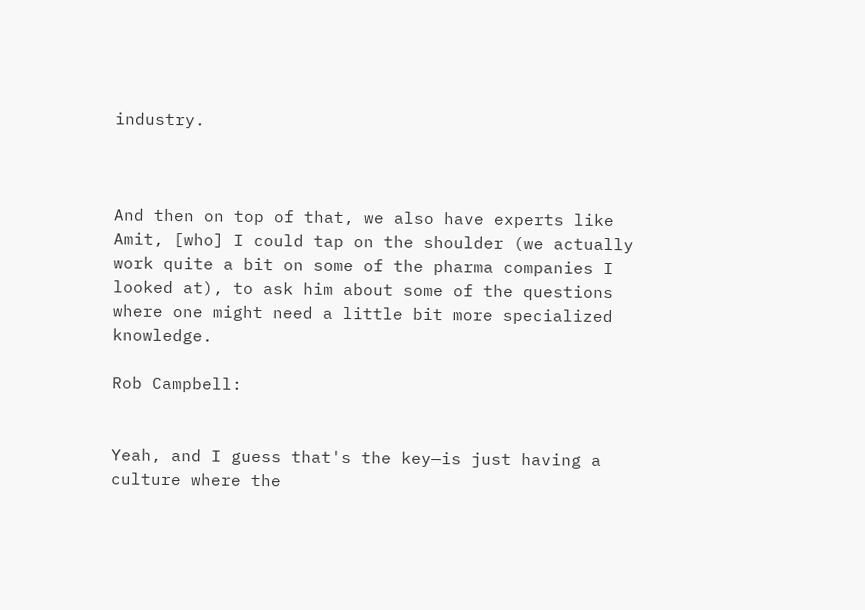industry.



And then on top of that, we also have experts like Amit, [who] I could tap on the shoulder (we actually work quite a bit on some of the pharma companies I looked at), to ask him about some of the questions where one might need a little bit more specialized knowledge.

Rob Campbell:


Yeah, and I guess that's the key—is just having a culture where the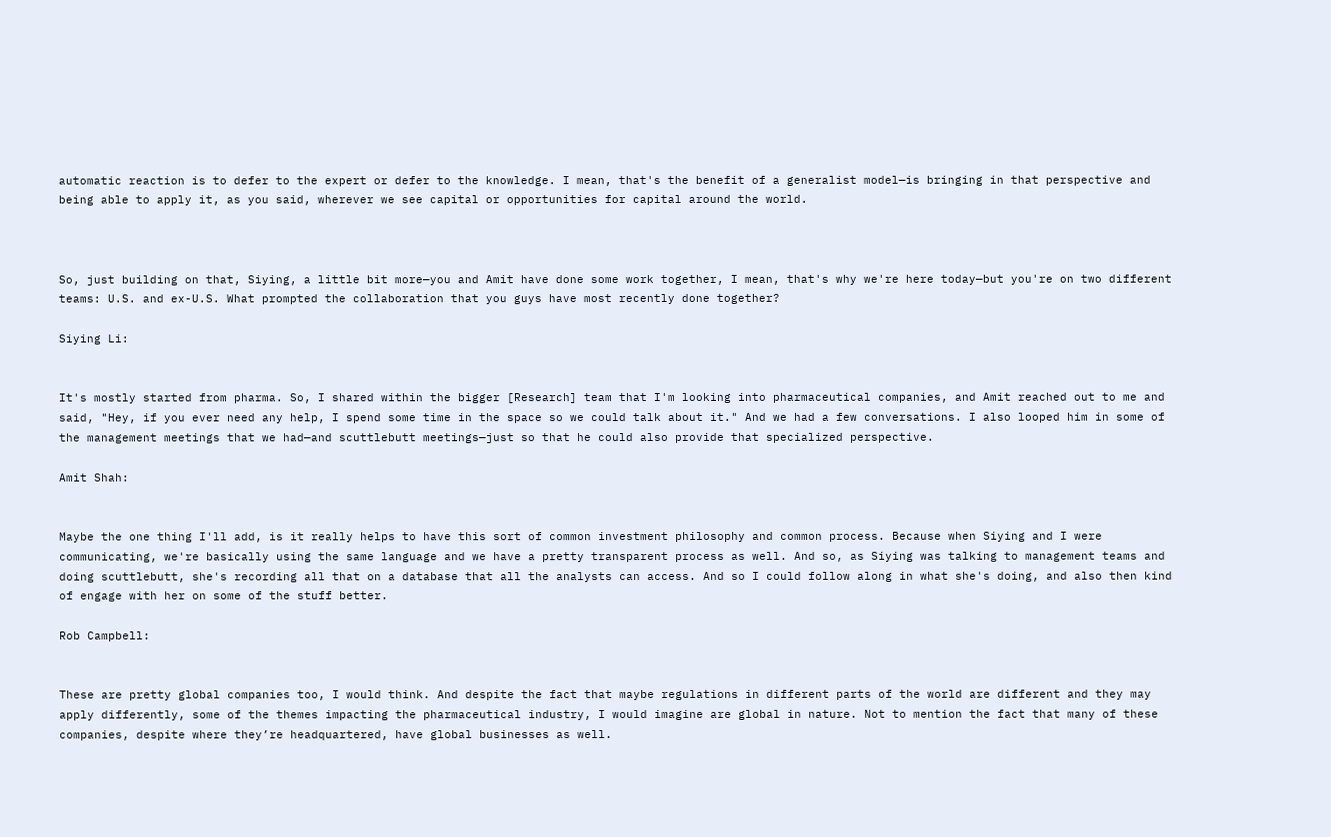automatic reaction is to defer to the expert or defer to the knowledge. I mean, that's the benefit of a generalist model—is bringing in that perspective and being able to apply it, as you said, wherever we see capital or opportunities for capital around the world.



So, just building on that, Siying, a little bit more—you and Amit have done some work together, I mean, that's why we're here today—but you're on two different teams: U.S. and ex-U.S. What prompted the collaboration that you guys have most recently done together?

Siying Li:


It's mostly started from pharma. So, I shared within the bigger [Research] team that I'm looking into pharmaceutical companies, and Amit reached out to me and said, "Hey, if you ever need any help, I spend some time in the space so we could talk about it." And we had a few conversations. I also looped him in some of the management meetings that we had—and scuttlebutt meetings—just so that he could also provide that specialized perspective.

Amit Shah:


Maybe the one thing I'll add, is it really helps to have this sort of common investment philosophy and common process. Because when Siying and I were communicating, we're basically using the same language and we have a pretty transparent process as well. And so, as Siying was talking to management teams and doing scuttlebutt, she's recording all that on a database that all the analysts can access. And so I could follow along in what she's doing, and also then kind of engage with her on some of the stuff better.

Rob Campbell:


These are pretty global companies too, I would think. And despite the fact that maybe regulations in different parts of the world are different and they may apply differently, some of the themes impacting the pharmaceutical industry, I would imagine are global in nature. Not to mention the fact that many of these companies, despite where they’re headquartered, have global businesses as well.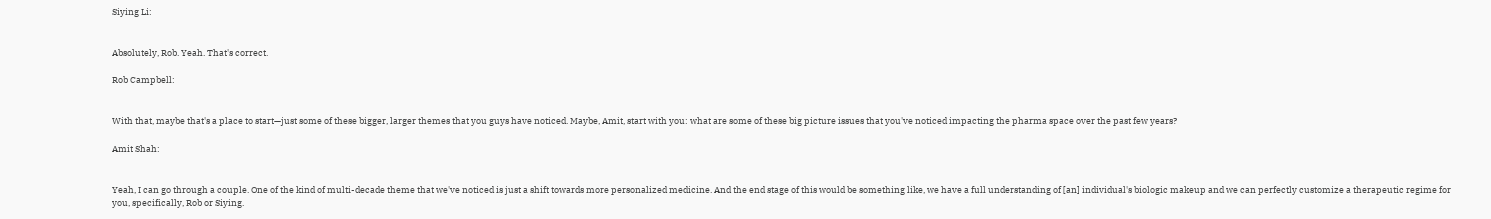Siying Li:


Absolutely, Rob. Yeah. That's correct.

Rob Campbell:


With that, maybe that's a place to start—just some of these bigger, larger themes that you guys have noticed. Maybe, Amit, start with you: what are some of these big picture issues that you've noticed impacting the pharma space over the past few years?

Amit Shah:


Yeah, I can go through a couple. One of the kind of multi-decade theme that we've noticed is just a shift towards more personalized medicine. And the end stage of this would be something like, we have a full understanding of [an] individual's biologic makeup and we can perfectly customize a therapeutic regime for you, specifically, Rob or Siying.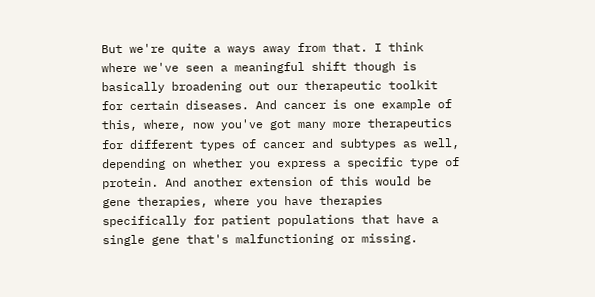But we're quite a ways away from that. I think where we've seen a meaningful shift though is basically broadening out our therapeutic toolkit for certain diseases. And cancer is one example of this, where, now you've got many more therapeutics for different types of cancer and subtypes as well, depending on whether you express a specific type of protein. And another extension of this would be gene therapies, where you have therapies specifically for patient populations that have a single gene that's malfunctioning or missing.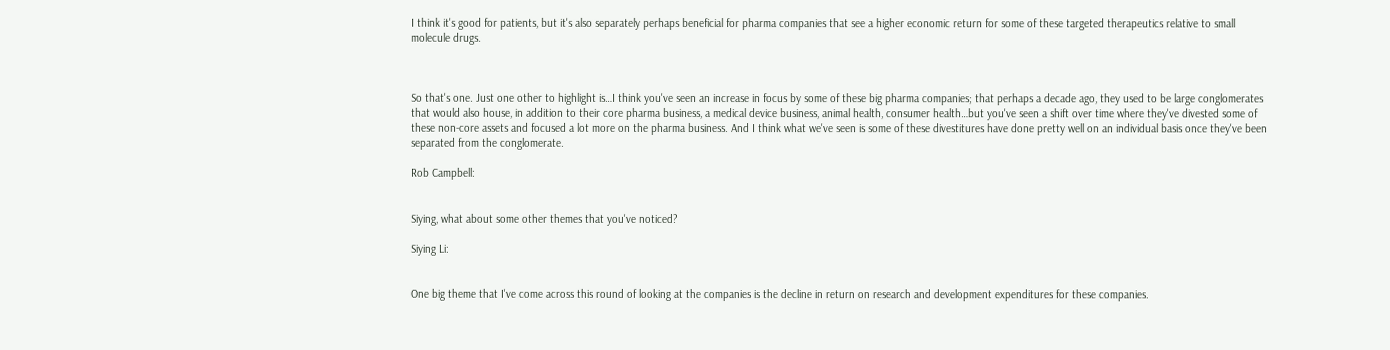I think it's good for patients, but it's also separately perhaps beneficial for pharma companies that see a higher economic return for some of these targeted therapeutics relative to small molecule drugs.



So that's one. Just one other to highlight is…I think you've seen an increase in focus by some of these big pharma companies; that perhaps a decade ago, they used to be large conglomerates that would also house, in addition to their core pharma business, a medical device business, animal health, consumer health…but you've seen a shift over time where they've divested some of these non-core assets and focused a lot more on the pharma business. And I think what we've seen is some of these divestitures have done pretty well on an individual basis once they've been separated from the conglomerate.

Rob Campbell:


Siying, what about some other themes that you've noticed?

Siying Li:


One big theme that I've come across this round of looking at the companies is the decline in return on research and development expenditures for these companies.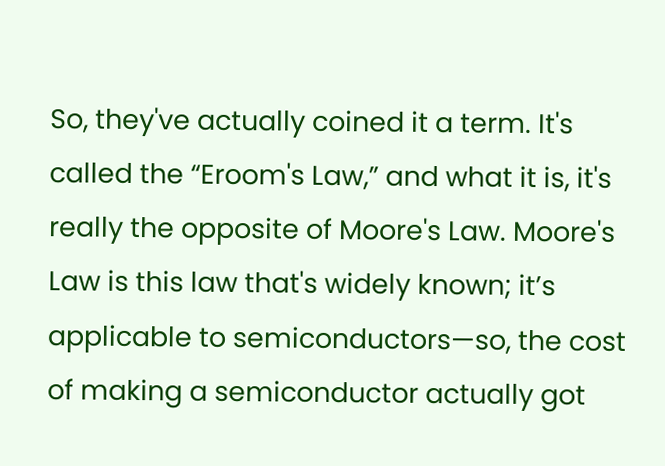So, they've actually coined it a term. It's called the “Eroom's Law,” and what it is, it's really the opposite of Moore's Law. Moore's Law is this law that's widely known; it’s applicable to semiconductors—so, the cost of making a semiconductor actually got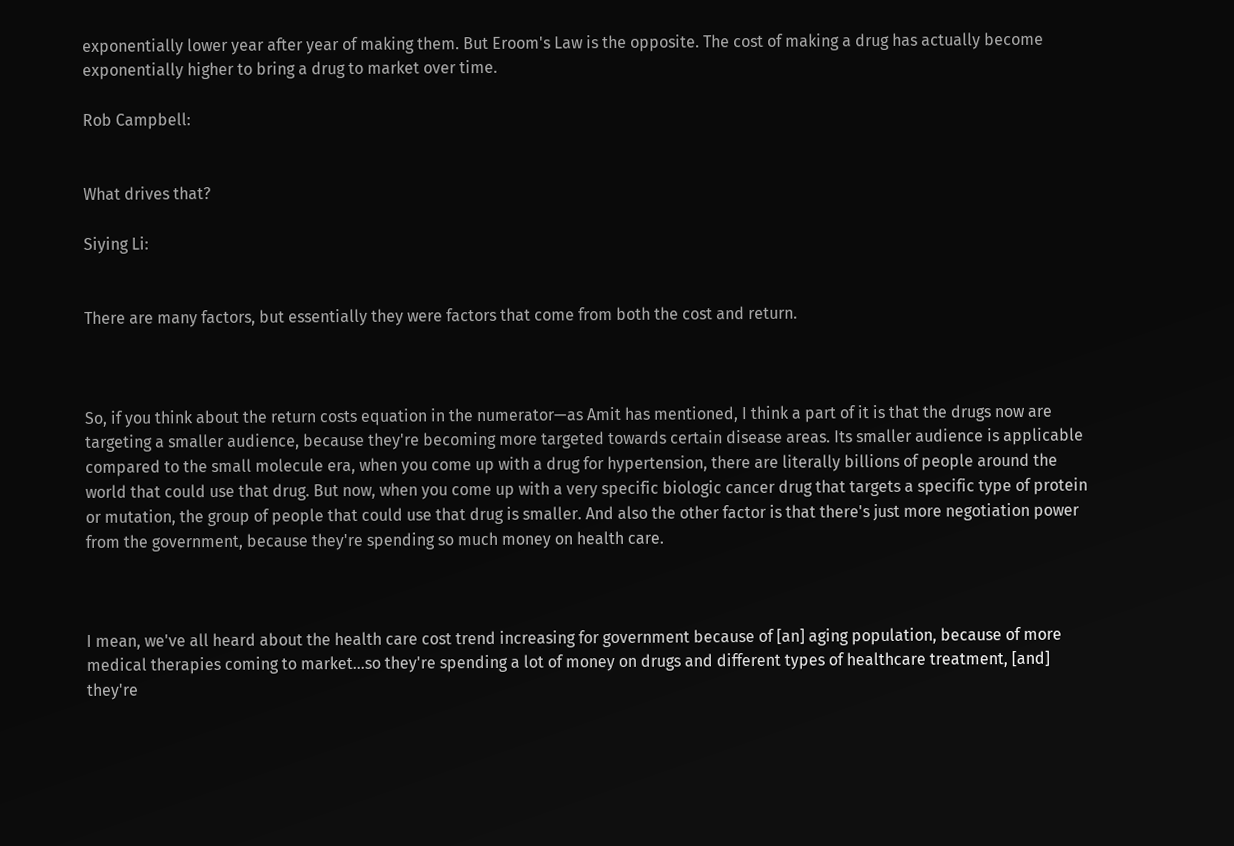exponentially lower year after year of making them. But Eroom's Law is the opposite. The cost of making a drug has actually become exponentially higher to bring a drug to market over time.

Rob Campbell:


What drives that?

Siying Li:


There are many factors, but essentially they were factors that come from both the cost and return.



So, if you think about the return costs equation in the numerator—as Amit has mentioned, I think a part of it is that the drugs now are targeting a smaller audience, because they're becoming more targeted towards certain disease areas. Its smaller audience is applicable compared to the small molecule era, when you come up with a drug for hypertension, there are literally billions of people around the world that could use that drug. But now, when you come up with a very specific biologic cancer drug that targets a specific type of protein or mutation, the group of people that could use that drug is smaller. And also the other factor is that there's just more negotiation power from the government, because they're spending so much money on health care.



I mean, we've all heard about the health care cost trend increasing for government because of [an] aging population, because of more medical therapies coming to market…so they're spending a lot of money on drugs and different types of healthcare treatment, [and] they're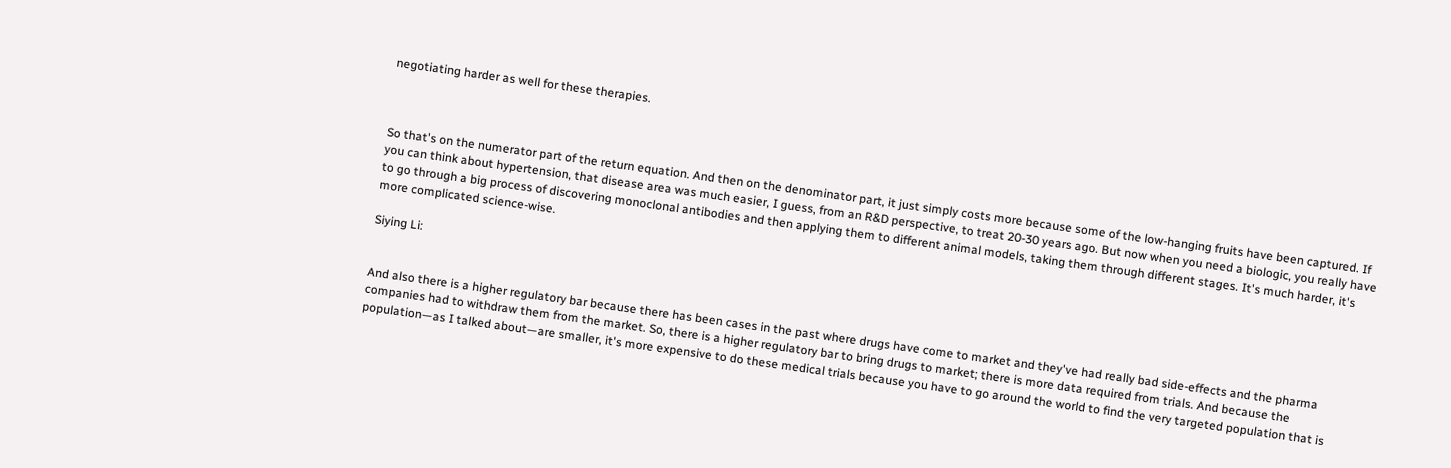negotiating harder as well for these therapies.



So that's on the numerator part of the return equation. And then on the denominator part, it just simply costs more because some of the low-hanging fruits have been captured. If you can think about hypertension, that disease area was much easier, I guess, from an R&D perspective, to treat 20-30 years ago. But now when you need a biologic, you really have to go through a big process of discovering monoclonal antibodies and then applying them to different animal models, taking them through different stages. It's much harder, it's more complicated science-wise.

Siying Li:


And also there is a higher regulatory bar because there has been cases in the past where drugs have come to market and they've had really bad side-effects and the pharma companies had to withdraw them from the market. So, there is a higher regulatory bar to bring drugs to market; there is more data required from trials. And because the population—as I talked about—are smaller, it's more expensive to do these medical trials because you have to go around the world to find the very targeted population that is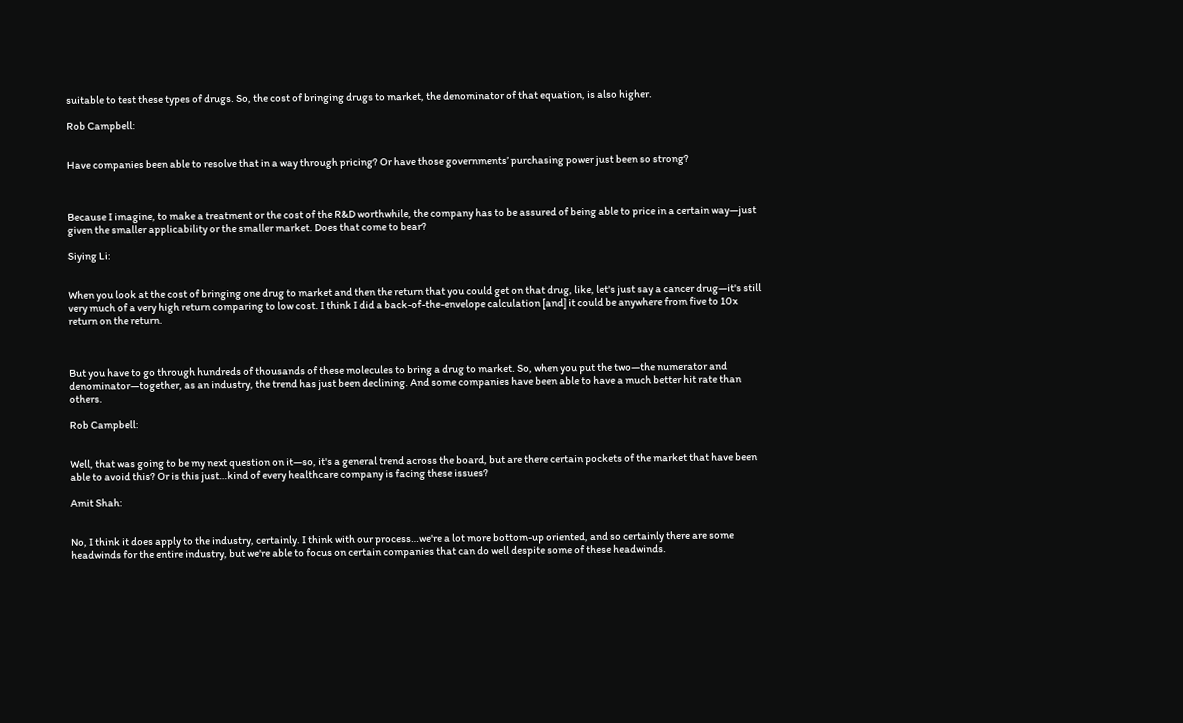suitable to test these types of drugs. So, the cost of bringing drugs to market, the denominator of that equation, is also higher.

Rob Campbell:


Have companies been able to resolve that in a way through pricing? Or have those governments’ purchasing power just been so strong?



Because I imagine, to make a treatment or the cost of the R&D worthwhile, the company has to be assured of being able to price in a certain way—just given the smaller applicability or the smaller market. Does that come to bear?

Siying Li:


When you look at the cost of bringing one drug to market and then the return that you could get on that drug, like, let's just say a cancer drug—it's still very much of a very high return comparing to low cost. I think I did a back-of-the-envelope calculation [and] it could be anywhere from five to 10x return on the return.



But you have to go through hundreds of thousands of these molecules to bring a drug to market. So, when you put the two—the numerator and denominator—together, as an industry, the trend has just been declining. And some companies have been able to have a much better hit rate than others.

Rob Campbell:


Well, that was going to be my next question on it—so, it's a general trend across the board, but are there certain pockets of the market that have been able to avoid this? Or is this just…kind of every healthcare company is facing these issues?

Amit Shah:


No, I think it does apply to the industry, certainly. I think with our process…we're a lot more bottom-up oriented, and so certainly there are some headwinds for the entire industry, but we're able to focus on certain companies that can do well despite some of these headwinds.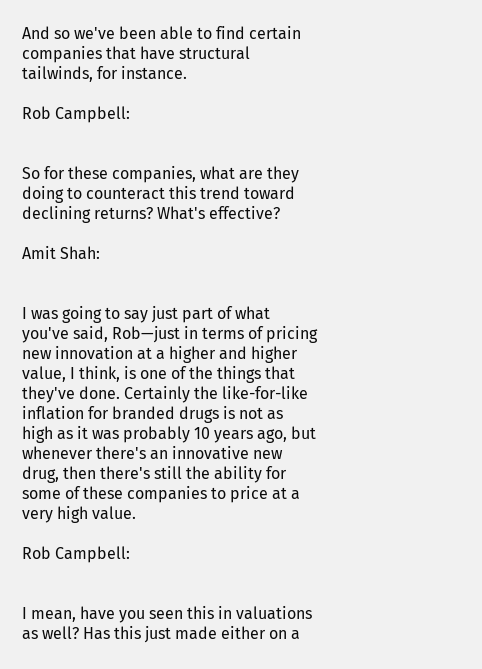And so we've been able to find certain companies that have structural tailwinds, for instance.

Rob Campbell:


So for these companies, what are they doing to counteract this trend toward declining returns? What's effective?

Amit Shah:


I was going to say just part of what you've said, Rob—just in terms of pricing new innovation at a higher and higher value, I think, is one of the things that they've done. Certainly the like-for-like inflation for branded drugs is not as high as it was probably 10 years ago, but whenever there's an innovative new drug, then there's still the ability for some of these companies to price at a very high value.

Rob Campbell:


I mean, have you seen this in valuations as well? Has this just made either on a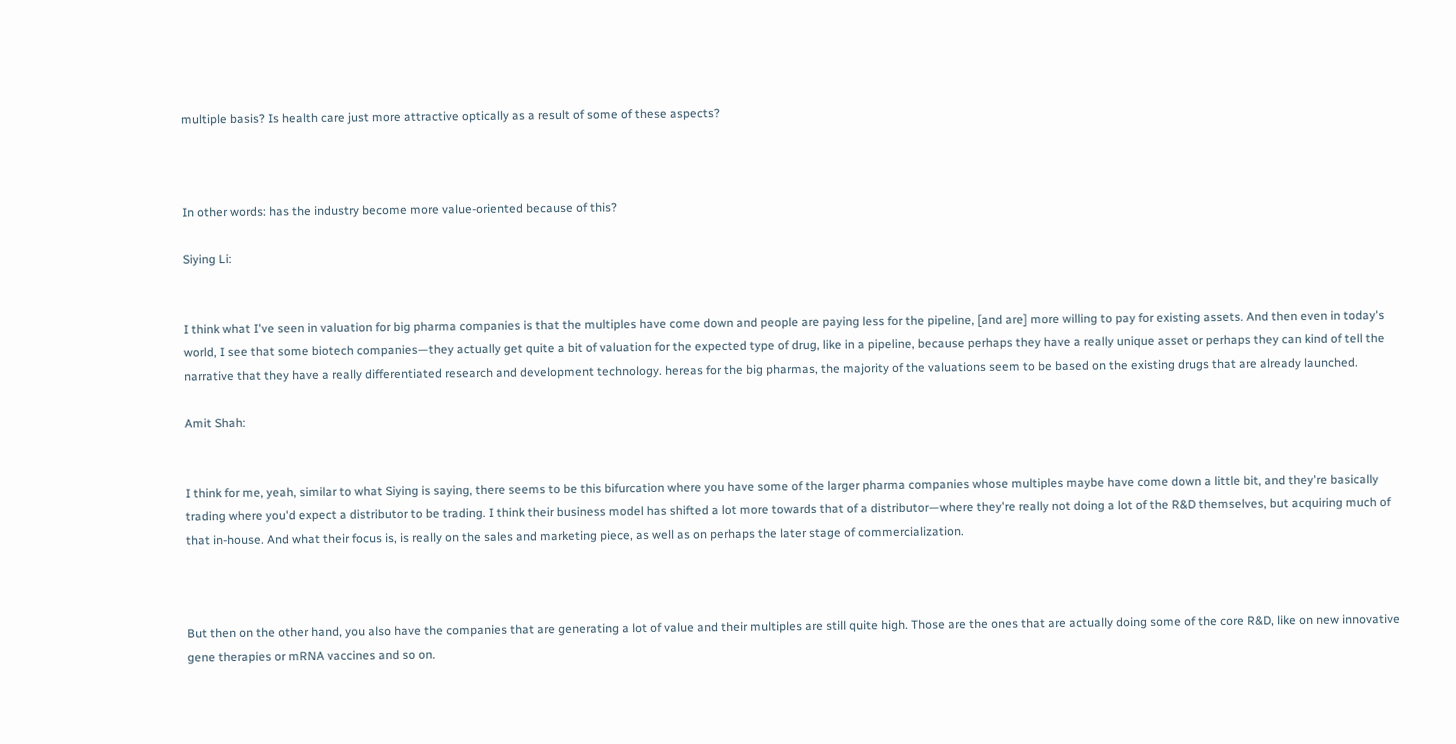multiple basis? Is health care just more attractive optically as a result of some of these aspects?



In other words: has the industry become more value-oriented because of this?

Siying Li:


I think what I've seen in valuation for big pharma companies is that the multiples have come down and people are paying less for the pipeline, [and are] more willing to pay for existing assets. And then even in today's world, I see that some biotech companies—they actually get quite a bit of valuation for the expected type of drug, like in a pipeline, because perhaps they have a really unique asset or perhaps they can kind of tell the narrative that they have a really differentiated research and development technology. hereas for the big pharmas, the majority of the valuations seem to be based on the existing drugs that are already launched.

Amit Shah:


I think for me, yeah, similar to what Siying is saying, there seems to be this bifurcation where you have some of the larger pharma companies whose multiples maybe have come down a little bit, and they're basically trading where you'd expect a distributor to be trading. I think their business model has shifted a lot more towards that of a distributor—where they're really not doing a lot of the R&D themselves, but acquiring much of that in-house. And what their focus is, is really on the sales and marketing piece, as well as on perhaps the later stage of commercialization.



But then on the other hand, you also have the companies that are generating a lot of value and their multiples are still quite high. Those are the ones that are actually doing some of the core R&D, like on new innovative gene therapies or mRNA vaccines and so on.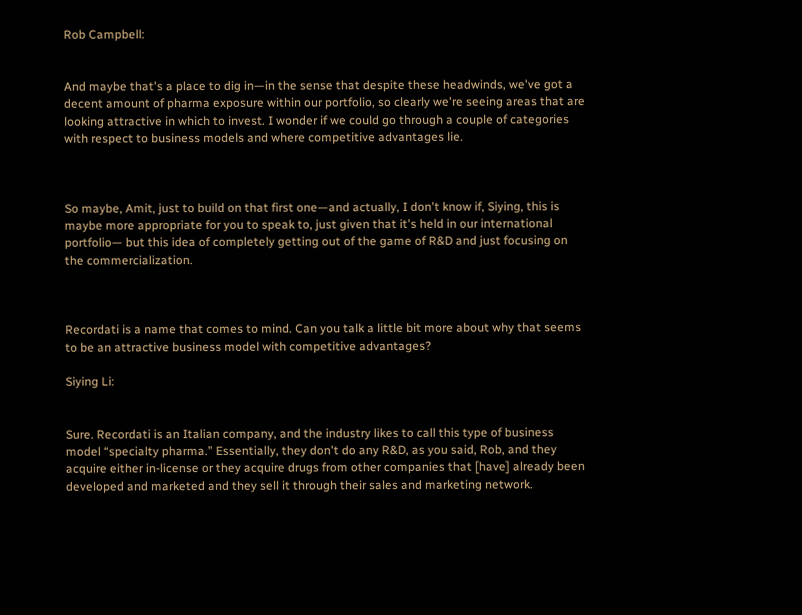Rob Campbell:


And maybe that's a place to dig in—in the sense that despite these headwinds, we've got a decent amount of pharma exposure within our portfolio, so clearly we're seeing areas that are looking attractive in which to invest. I wonder if we could go through a couple of categories with respect to business models and where competitive advantages lie.



So maybe, Amit, just to build on that first one—and actually, I don't know if, Siying, this is maybe more appropriate for you to speak to, just given that it's held in our international portfolio— but this idea of completely getting out of the game of R&D and just focusing on the commercialization.



Recordati is a name that comes to mind. Can you talk a little bit more about why that seems to be an attractive business model with competitive advantages?

Siying Li:


Sure. Recordati is an Italian company, and the industry likes to call this type of business model “specialty pharma.” Essentially, they don't do any R&D, as you said, Rob, and they acquire either in-license or they acquire drugs from other companies that [have] already been developed and marketed and they sell it through their sales and marketing network.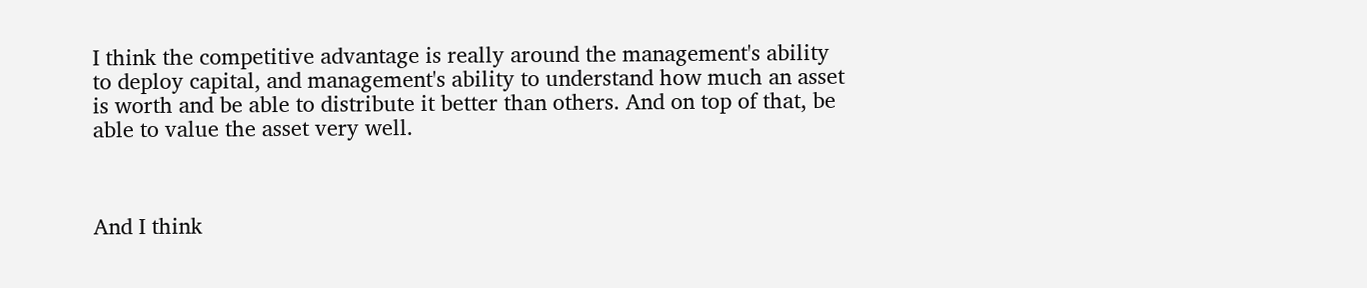I think the competitive advantage is really around the management's ability to deploy capital, and management's ability to understand how much an asset is worth and be able to distribute it better than others. And on top of that, be able to value the asset very well.



And I think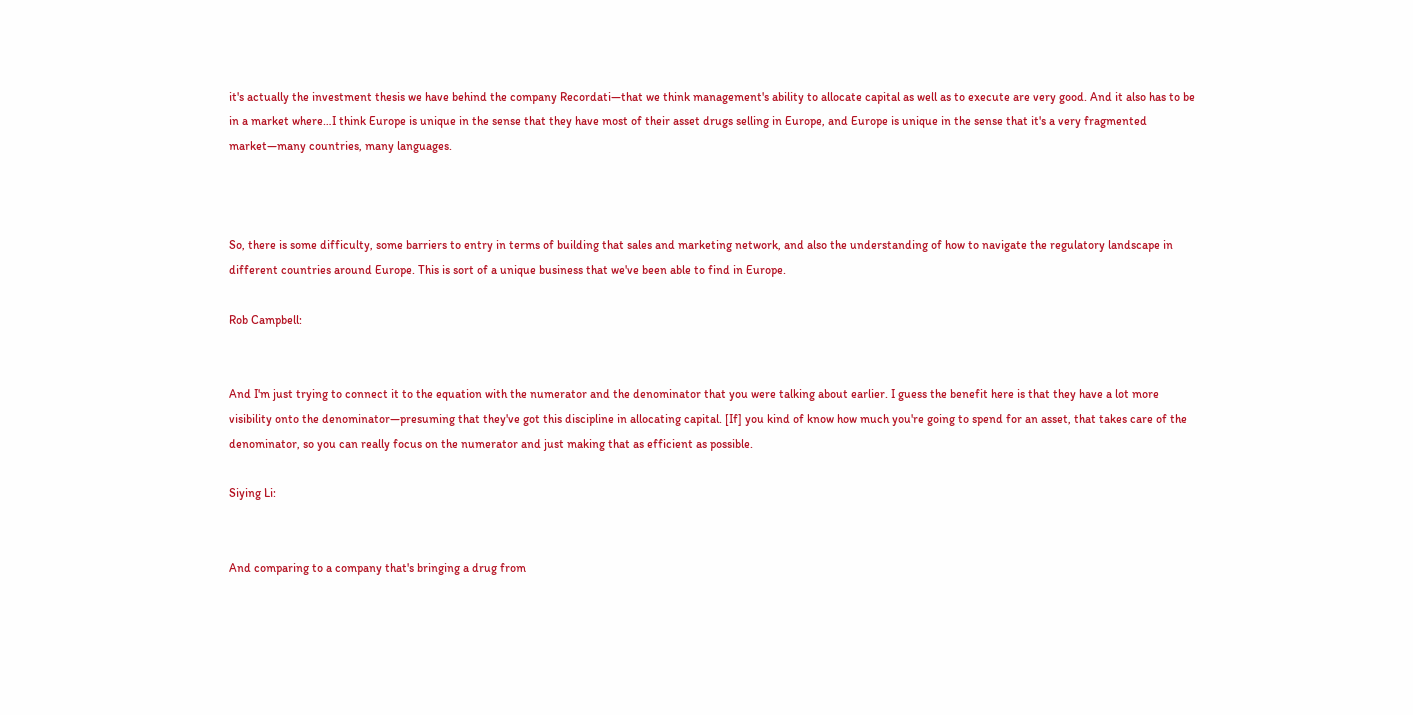it's actually the investment thesis we have behind the company Recordati—that we think management's ability to allocate capital as well as to execute are very good. And it also has to be in a market where…I think Europe is unique in the sense that they have most of their asset drugs selling in Europe, and Europe is unique in the sense that it's a very fragmented market—many countries, many languages.



So, there is some difficulty, some barriers to entry in terms of building that sales and marketing network, and also the understanding of how to navigate the regulatory landscape in different countries around Europe. This is sort of a unique business that we've been able to find in Europe.

Rob Campbell:


And I'm just trying to connect it to the equation with the numerator and the denominator that you were talking about earlier. I guess the benefit here is that they have a lot more visibility onto the denominator—presuming that they've got this discipline in allocating capital. [If] you kind of know how much you're going to spend for an asset, that takes care of the denominator, so you can really focus on the numerator and just making that as efficient as possible.

Siying Li:


And comparing to a company that's bringing a drug from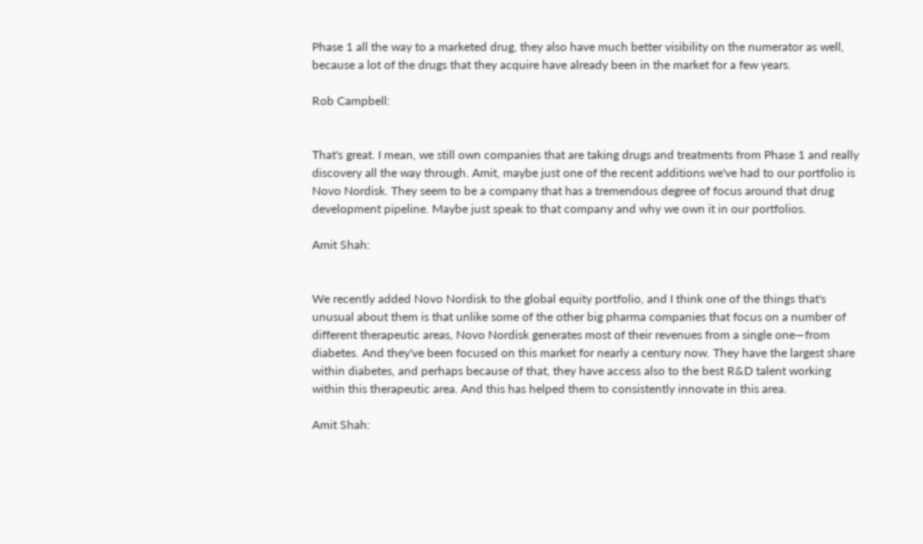Phase 1 all the way to a marketed drug, they also have much better visibility on the numerator as well, because a lot of the drugs that they acquire have already been in the market for a few years.

Rob Campbell:


That's great. I mean, we still own companies that are taking drugs and treatments from Phase 1 and really discovery all the way through. Amit, maybe just one of the recent additions we've had to our portfolio is Novo Nordisk. They seem to be a company that has a tremendous degree of focus around that drug development pipeline. Maybe just speak to that company and why we own it in our portfolios.

Amit Shah:


We recently added Novo Nordisk to the global equity portfolio, and I think one of the things that's unusual about them is that unlike some of the other big pharma companies that focus on a number of different therapeutic areas, Novo Nordisk generates most of their revenues from a single one—from diabetes. And they've been focused on this market for nearly a century now. They have the largest share within diabetes, and perhaps because of that, they have access also to the best R&D talent working within this therapeutic area. And this has helped them to consistently innovate in this area.

Amit Shah: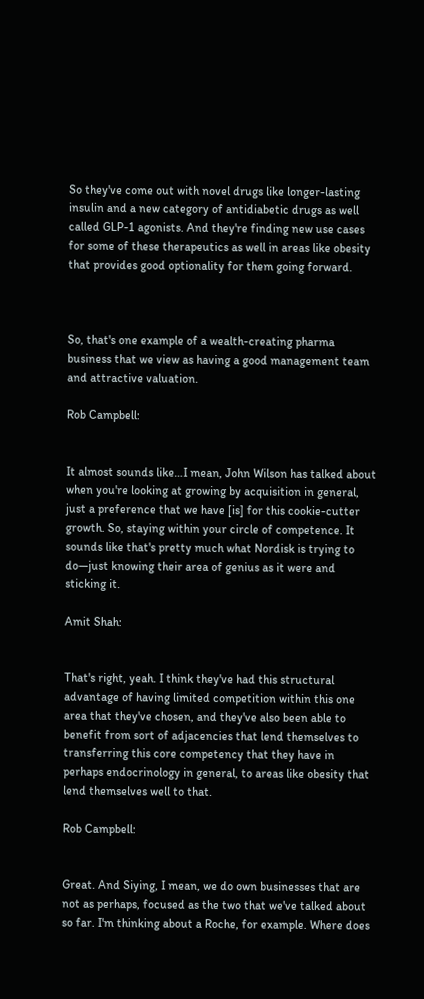So they've come out with novel drugs like longer-lasting insulin and a new category of antidiabetic drugs as well called GLP-1 agonists. And they're finding new use cases for some of these therapeutics as well in areas like obesity that provides good optionality for them going forward.



So, that's one example of a wealth-creating pharma business that we view as having a good management team and attractive valuation.

Rob Campbell:


It almost sounds like…I mean, John Wilson has talked about when you're looking at growing by acquisition in general, just a preference that we have [is] for this cookie-cutter growth. So, staying within your circle of competence. It sounds like that's pretty much what Nordisk is trying to do—just knowing their area of genius as it were and sticking it.

Amit Shah:


That's right, yeah. I think they've had this structural advantage of having limited competition within this one area that they've chosen, and they've also been able to benefit from sort of adjacencies that lend themselves to transferring this core competency that they have in perhaps endocrinology in general, to areas like obesity that lend themselves well to that.

Rob Campbell:


Great. And Siying, I mean, we do own businesses that are not as perhaps, focused as the two that we've talked about so far. I'm thinking about a Roche, for example. Where does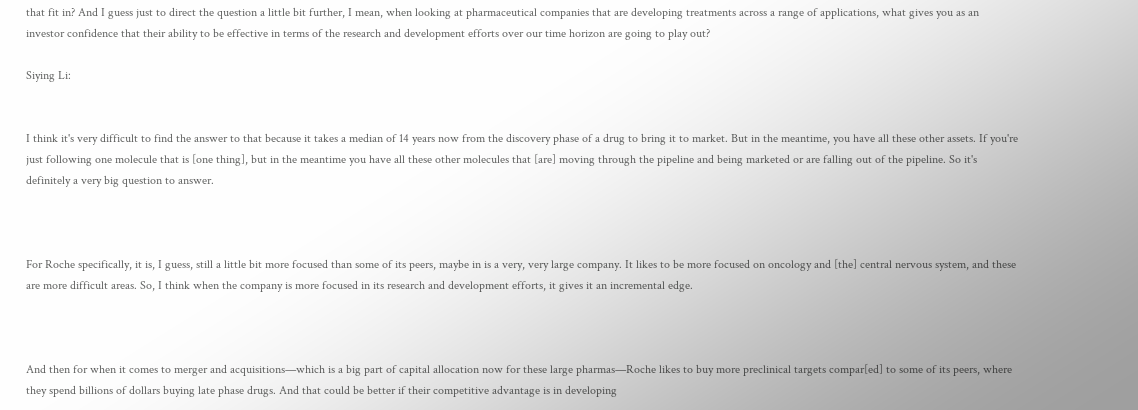that fit in? And I guess just to direct the question a little bit further, I mean, when looking at pharmaceutical companies that are developing treatments across a range of applications, what gives you as an investor confidence that their ability to be effective in terms of the research and development efforts over our time horizon are going to play out?

Siying Li:


I think it's very difficult to find the answer to that because it takes a median of 14 years now from the discovery phase of a drug to bring it to market. But in the meantime, you have all these other assets. If you're just following one molecule that is [one thing], but in the meantime you have all these other molecules that [are] moving through the pipeline and being marketed or are falling out of the pipeline. So it's definitely a very big question to answer.



For Roche specifically, it is, I guess, still a little bit more focused than some of its peers, maybe in is a very, very large company. It likes to be more focused on oncology and [the] central nervous system, and these are more difficult areas. So, I think when the company is more focused in its research and development efforts, it gives it an incremental edge.



And then for when it comes to merger and acquisitions—which is a big part of capital allocation now for these large pharmas—Roche likes to buy more preclinical targets compar[ed] to some of its peers, where they spend billions of dollars buying late phase drugs. And that could be better if their competitive advantage is in developing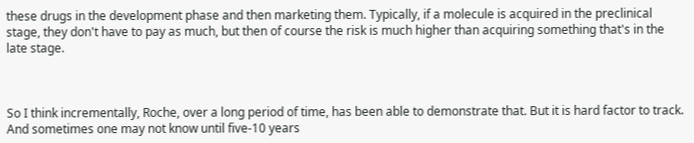these drugs in the development phase and then marketing them. Typically, if a molecule is acquired in the preclinical stage, they don't have to pay as much, but then of course the risk is much higher than acquiring something that's in the late stage.



So I think incrementally, Roche, over a long period of time, has been able to demonstrate that. But it is hard factor to track. And sometimes one may not know until five-10 years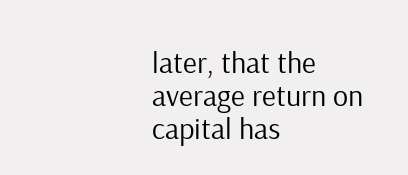later, that the average return on capital has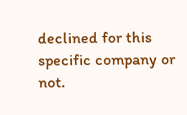declined for this specific company or not.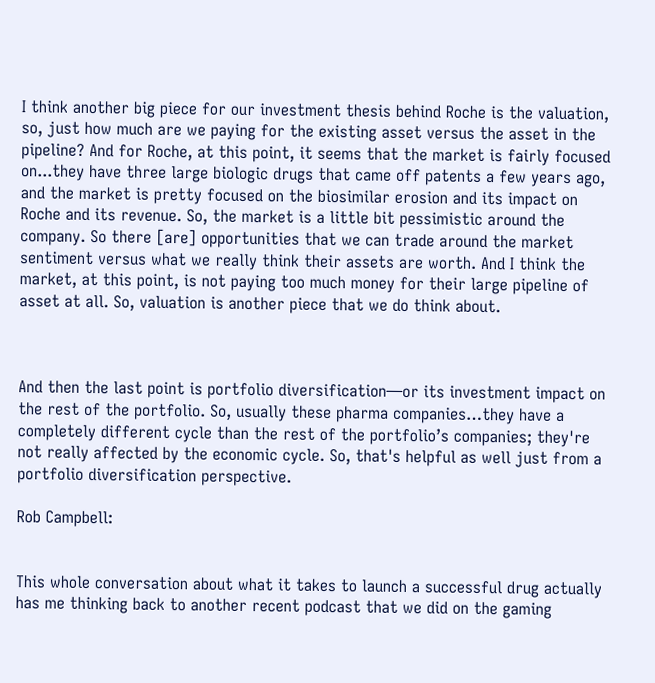I think another big piece for our investment thesis behind Roche is the valuation, so, just how much are we paying for the existing asset versus the asset in the pipeline? And for Roche, at this point, it seems that the market is fairly focused on...they have three large biologic drugs that came off patents a few years ago, and the market is pretty focused on the biosimilar erosion and its impact on Roche and its revenue. So, the market is a little bit pessimistic around the company. So there [are] opportunities that we can trade around the market sentiment versus what we really think their assets are worth. And I think the market, at this point, is not paying too much money for their large pipeline of asset at all. So, valuation is another piece that we do think about.



And then the last point is portfolio diversification—or its investment impact on the rest of the portfolio. So, usually these pharma companies…they have a completely different cycle than the rest of the portfolio’s companies; they're not really affected by the economic cycle. So, that's helpful as well just from a portfolio diversification perspective.

Rob Campbell:


This whole conversation about what it takes to launch a successful drug actually has me thinking back to another recent podcast that we did on the gaming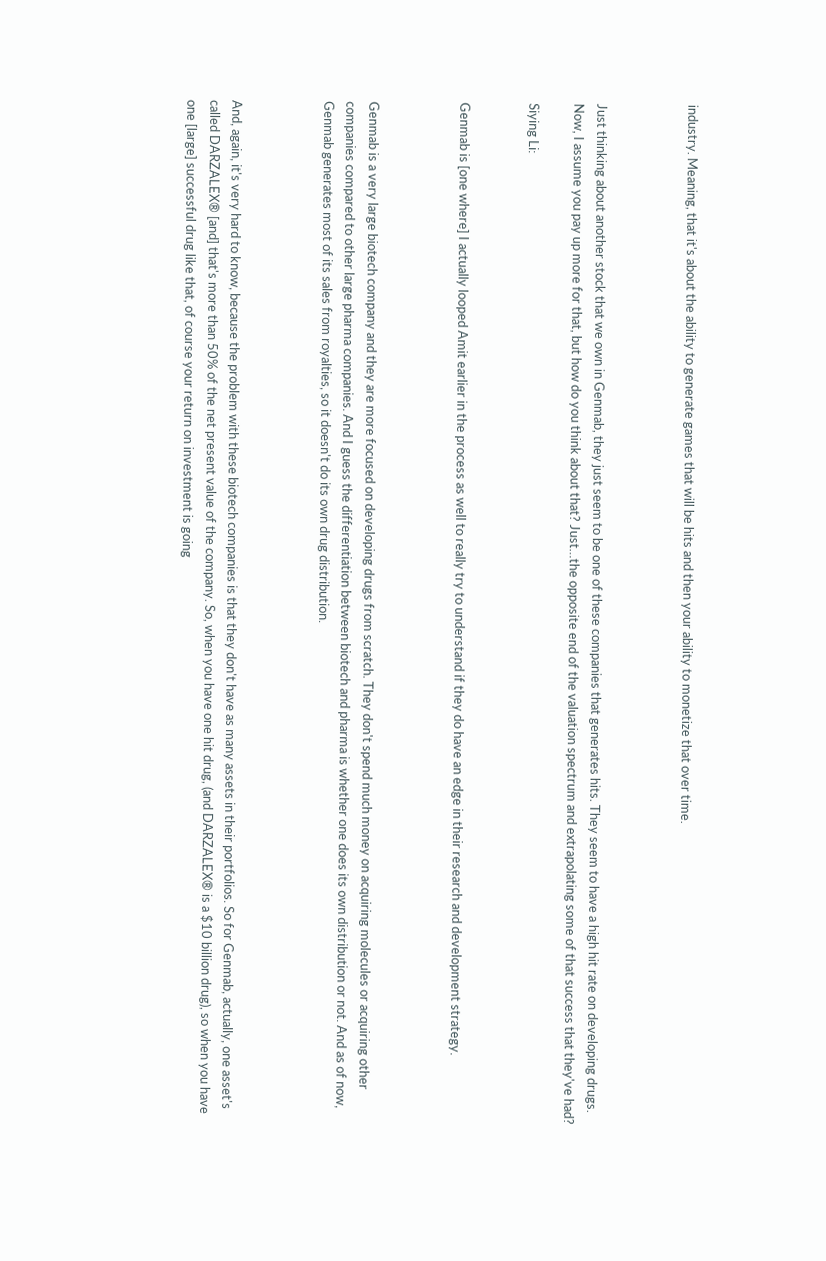industry. Meaning, that it's about the ability to generate games that will be hits and then your ability to monetize that over time.



Just thinking about another stock that we own in Genmab, they just seem to be one of these companies that generates hits. They seem to have a high hit rate on developing drugs. Now, I assume you pay up more for that, but how do you think about that? Just…the opposite end of the valuation spectrum and extrapolating some of that success that they've had?

Siying Li:


Genmab is [one where] I actually looped Amit earlier in the process as well to really try to understand if they do have an edge in their research and development strategy.



Genmab is a very large biotech company and they are more focused on developing drugs from scratch. They don't spend much money on acquiring molecules or acquiring other companies compared to other large pharma companies. And I guess the differentiation between biotech and pharma is whether one does its own distribution or not. And as of now, Genmab generates most of its sales from royalties, so it doesn't do its own drug distribution.



And, again, it's very hard to know, because the problem with these biotech companies is that they don't have as many assets in their portfolios. So for Genmab, actually, one asset's called DARZALEX® [and] that's more than 50% of the net present value of the company. So, when you have one hit drug, (and DARZALEX® is a $10 billion drug), so when you have one [large] successful drug like that, of course your return on investment is going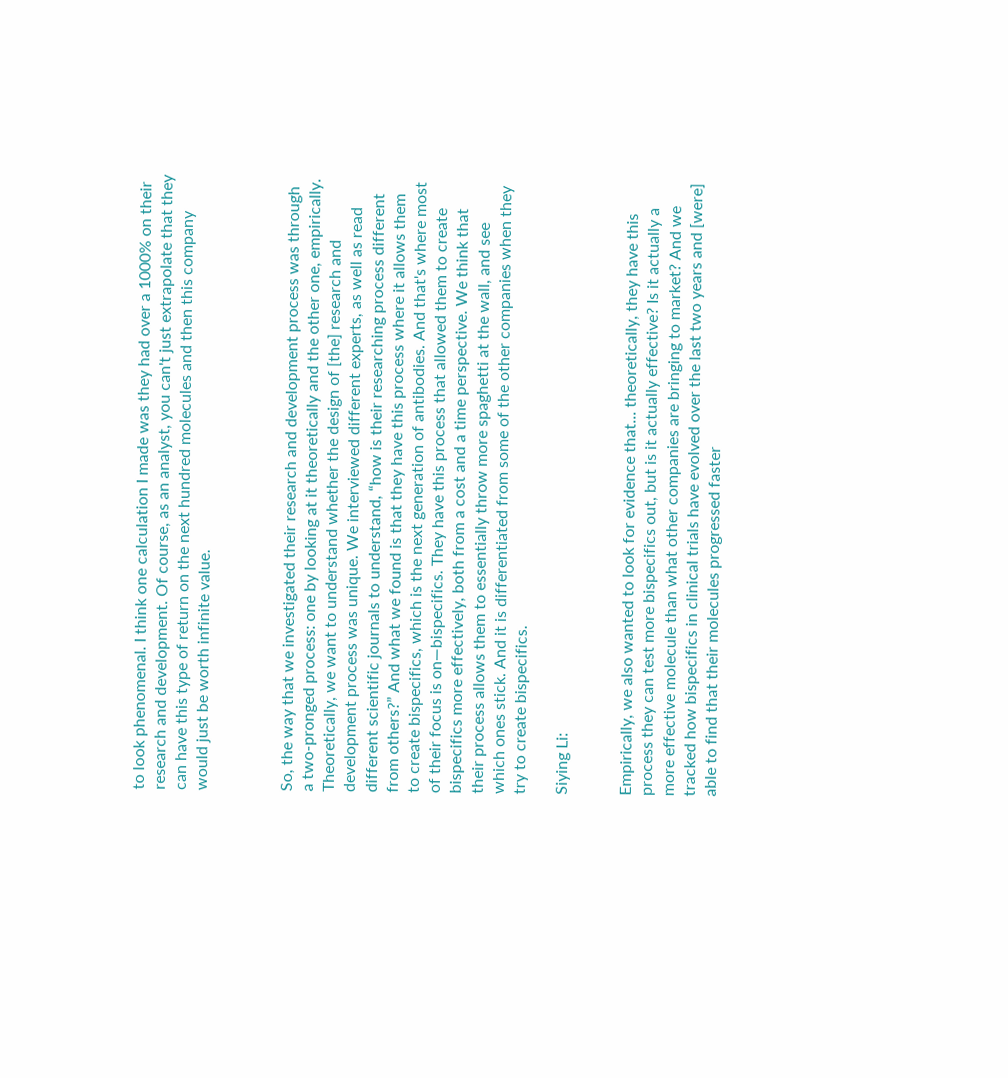to look phenomenal. I think one calculation I made was they had over a 1000% on their research and development. Of course, as an analyst, you can't just extrapolate that they can have this type of return on the next hundred molecules and then this company would just be worth infinite value.



So, the way that we investigated their research and development process was through a two-pronged process: one by looking at it theoretically and the other one, empirically. Theoretically, we want to understand whether the design of [the] research and development process was unique. We interviewed different experts, as well as read different scientific journals to understand, “how is their researching process different from others?” And what we found is that they have this process where it allows them to create bispecifics, which is the next generation of antibodies. And that's where most of their focus is on—bispecifics. They have this process that allowed them to create bispecifics more effectively, both from a cost and a time perspective. We think that their process allows them to essentially throw more spaghetti at the wall, and see which ones stick. And it is differentiated from some of the other companies when they try to create bispecifics.

Siying Li:


Empirically, we also wanted to look for evidence that... theoretically, they have this process they can test more bispecifics out, but is it actually effective? Is it actually a more effective molecule than what other companies are bringing to market? And we tracked how bispecifics in clinical trials have evolved over the last two years and [were] able to find that their molecules progressed faster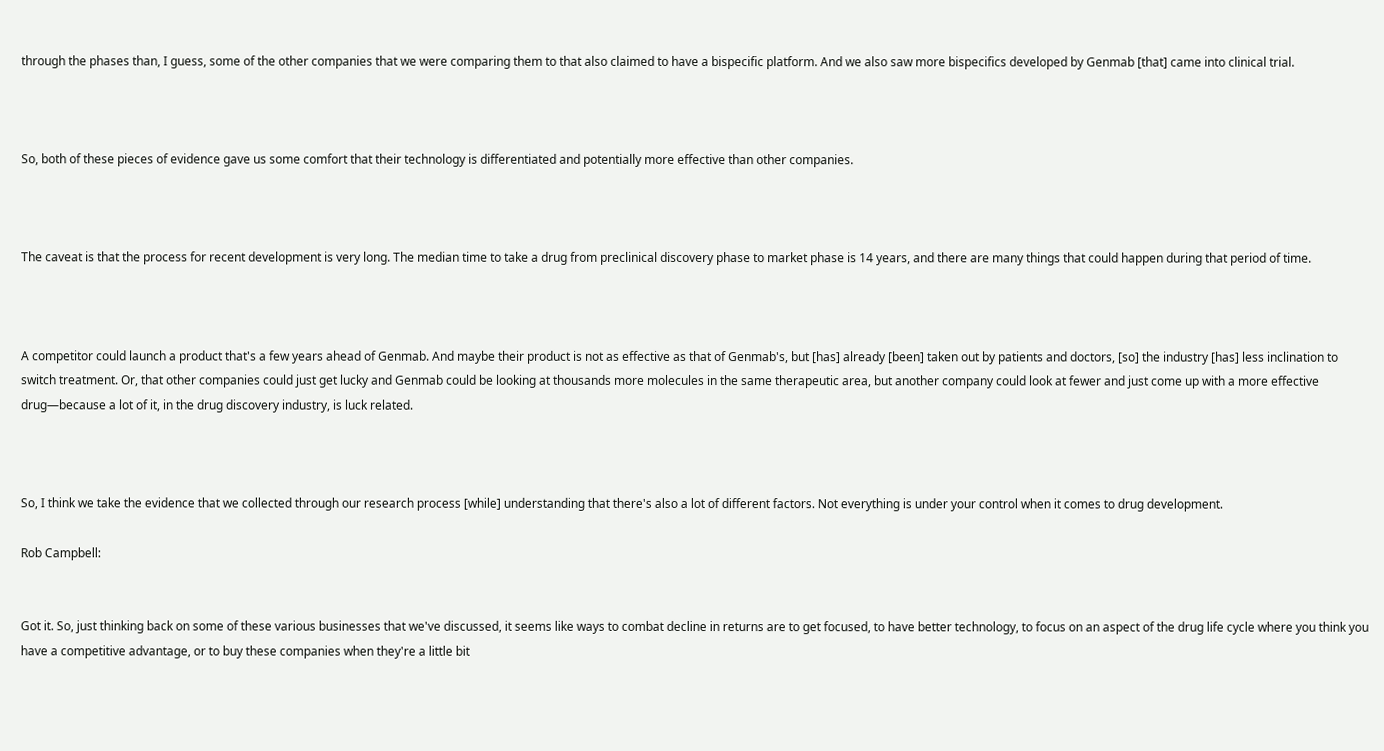through the phases than, I guess, some of the other companies that we were comparing them to that also claimed to have a bispecific platform. And we also saw more bispecifics developed by Genmab [that] came into clinical trial.



So, both of these pieces of evidence gave us some comfort that their technology is differentiated and potentially more effective than other companies.



The caveat is that the process for recent development is very long. The median time to take a drug from preclinical discovery phase to market phase is 14 years, and there are many things that could happen during that period of time.



A competitor could launch a product that's a few years ahead of Genmab. And maybe their product is not as effective as that of Genmab's, but [has] already [been] taken out by patients and doctors, [so] the industry [has] less inclination to switch treatment. Or, that other companies could just get lucky and Genmab could be looking at thousands more molecules in the same therapeutic area, but another company could look at fewer and just come up with a more effective drug—because a lot of it, in the drug discovery industry, is luck related.



So, I think we take the evidence that we collected through our research process [while] understanding that there's also a lot of different factors. Not everything is under your control when it comes to drug development.

Rob Campbell:


Got it. So, just thinking back on some of these various businesses that we've discussed, it seems like ways to combat decline in returns are to get focused, to have better technology, to focus on an aspect of the drug life cycle where you think you have a competitive advantage, or to buy these companies when they're a little bit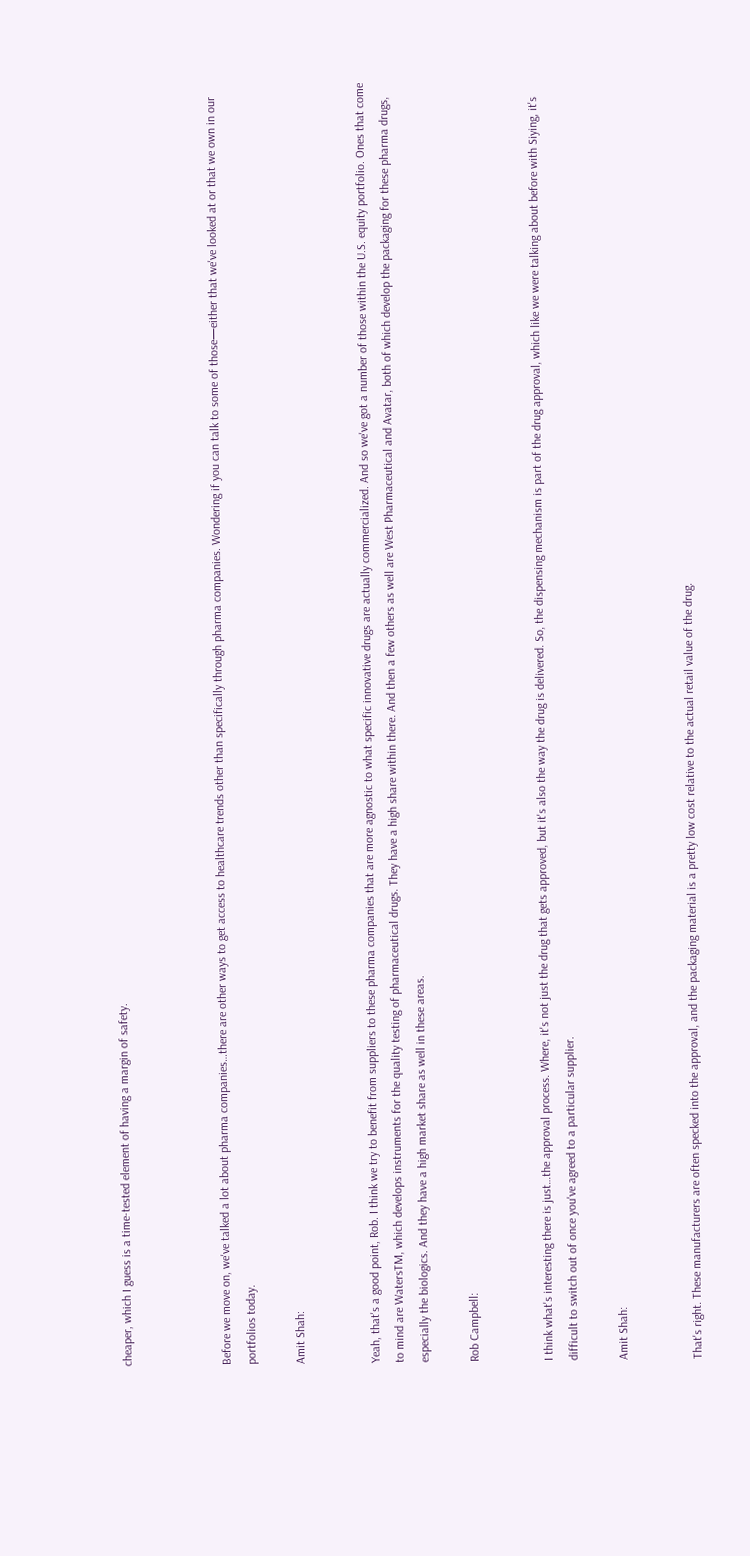cheaper, which I guess is a time-tested element of having a margin of safety.



Before we move on, we've talked a lot about pharma companies…there are other ways to get access to healthcare trends other than specifically through pharma companies. Wondering if you can talk to some of those—either that we've looked at or that we own in our portfolios today.

Amit Shah:


Yeah, that's a good point, Rob. I think we try to benefit from suppliers to these pharma companies that are more agnostic to what specific innovative drugs are actually commercialized. And so we've got a number of those within the U.S. equity portfolio. Ones that come to mind are WatersTM, which develops instruments for the quality testing of pharmaceutical drugs. They have a high share within there. And then a few others as well are West Pharmaceutical and Avatar, both of which develop the packaging for these pharma drugs, especially the biologics. And they have a high market share as well in these areas.

Rob Campbell:


I think what's interesting there is just…the approval process. Where, it's not just the drug that gets approved, but it's also the way the drug is delivered. So, the dispensing mechanism is part of the drug approval, which like we were talking about before with Siying, it's difficult to switch out of once you've agreed to a particular supplier.

Amit Shah:


That's right. These manufacturers are often specked into the approval, and the packaging material is a pretty low cost relative to the actual retail value of the drug.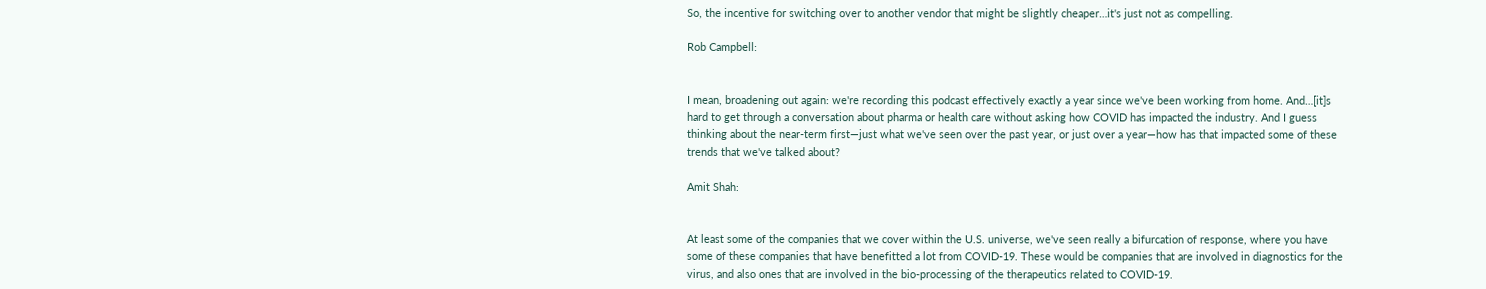So, the incentive for switching over to another vendor that might be slightly cheaper…it's just not as compelling.

Rob Campbell:


I mean, broadening out again: we're recording this podcast effectively exactly a year since we've been working from home. And…[it]s hard to get through a conversation about pharma or health care without asking how COVID has impacted the industry. And I guess thinking about the near-term first—just what we've seen over the past year, or just over a year—how has that impacted some of these trends that we've talked about?

Amit Shah:


At least some of the companies that we cover within the U.S. universe, we've seen really a bifurcation of response, where you have some of these companies that have benefitted a lot from COVID-19. These would be companies that are involved in diagnostics for the virus, and also ones that are involved in the bio-processing of the therapeutics related to COVID-19.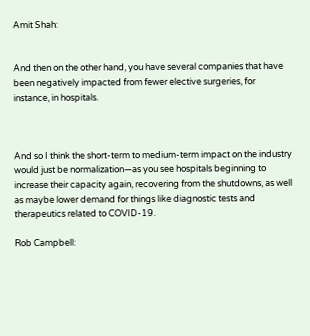Amit Shah:


And then on the other hand, you have several companies that have been negatively impacted from fewer elective surgeries, for instance, in hospitals.



And so I think the short-term to medium-term impact on the industry would just be normalization—as you see hospitals beginning to increase their capacity again, recovering from the shutdowns, as well as maybe lower demand for things like diagnostic tests and therapeutics related to COVID-19.

Rob Campbell: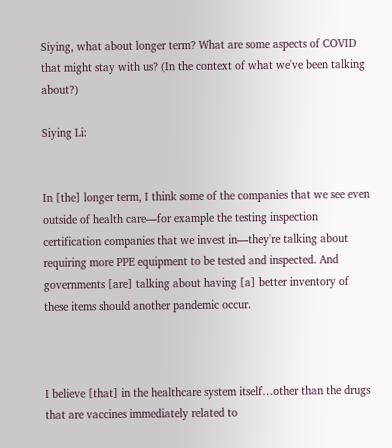Siying, what about longer term? What are some aspects of COVID that might stay with us? (In the context of what we've been talking about?)

Siying Li:


In [the] longer term, I think some of the companies that we see even outside of health care—for example the testing inspection certification companies that we invest in—they're talking about requiring more PPE equipment to be tested and inspected. And governments [are] talking about having [a] better inventory of these items should another pandemic occur.



I believe [that] in the healthcare system itself…other than the drugs that are vaccines immediately related to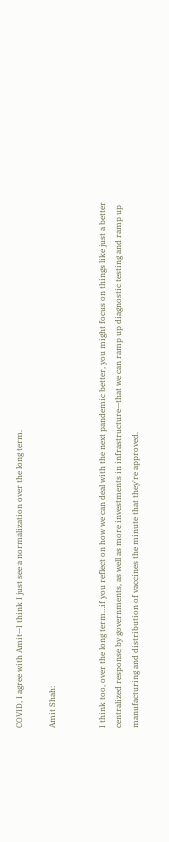COVID, I agree with Amit—I think I just see a normalization over the long term.

Amit Shah:


I think too, over the long term…if you reflect on how we can deal with the next pandemic better, you might focus on things like just a better centralized response by governments, as well as more investments in infrastructure—that we can ramp up diagnostic testing and ramp up manufacturing and distribution of vaccines the minute that they're approved.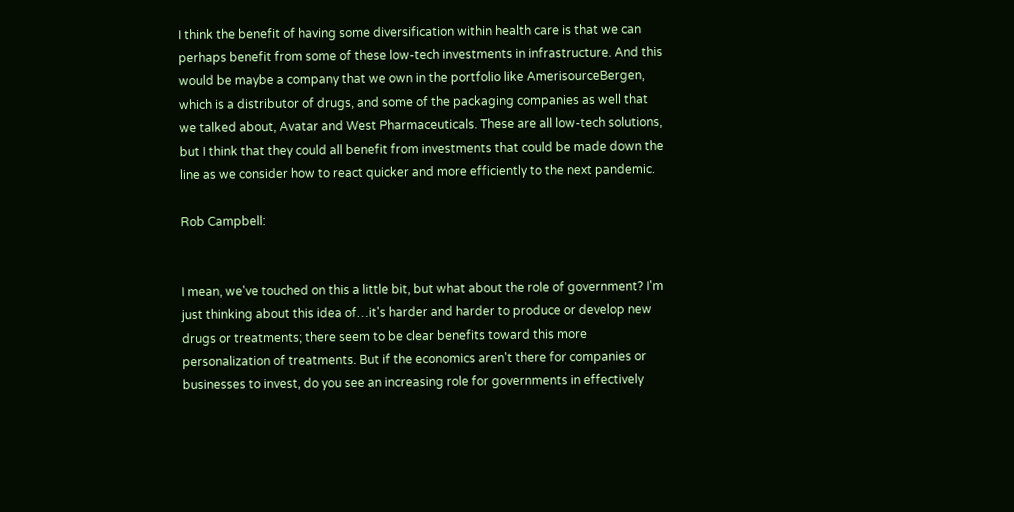I think the benefit of having some diversification within health care is that we can perhaps benefit from some of these low-tech investments in infrastructure. And this would be maybe a company that we own in the portfolio like AmerisourceBergen, which is a distributor of drugs, and some of the packaging companies as well that we talked about, Avatar and West Pharmaceuticals. These are all low-tech solutions, but I think that they could all benefit from investments that could be made down the line as we consider how to react quicker and more efficiently to the next pandemic.

Rob Campbell:


I mean, we've touched on this a little bit, but what about the role of government? I'm just thinking about this idea of…it's harder and harder to produce or develop new drugs or treatments; there seem to be clear benefits toward this more personalization of treatments. But if the economics aren't there for companies or businesses to invest, do you see an increasing role for governments in effectively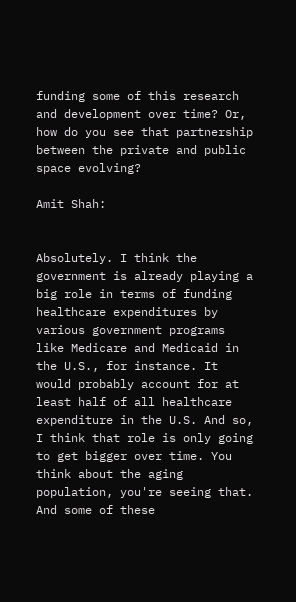funding some of this research and development over time? Or, how do you see that partnership between the private and public space evolving?

Amit Shah:


Absolutely. I think the government is already playing a big role in terms of funding healthcare expenditures by various government programs like Medicare and Medicaid in the U.S., for instance. It would probably account for at least half of all healthcare expenditure in the U.S. And so, I think that role is only going to get bigger over time. You think about the aging population, you're seeing that. And some of these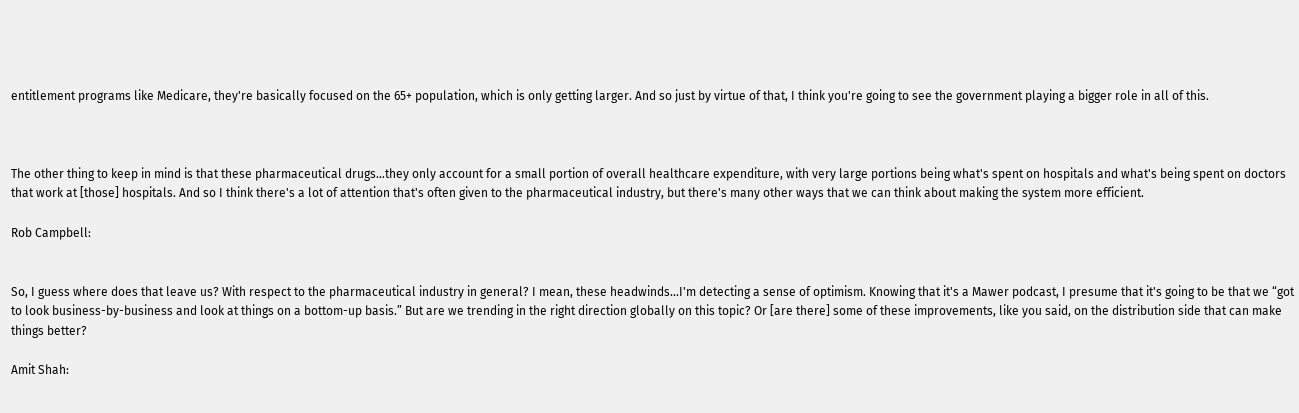entitlement programs like Medicare, they're basically focused on the 65+ population, which is only getting larger. And so just by virtue of that, I think you're going to see the government playing a bigger role in all of this.



The other thing to keep in mind is that these pharmaceutical drugs…they only account for a small portion of overall healthcare expenditure, with very large portions being what's spent on hospitals and what's being spent on doctors that work at [those] hospitals. And so I think there's a lot of attention that's often given to the pharmaceutical industry, but there's many other ways that we can think about making the system more efficient.

Rob Campbell:


So, I guess where does that leave us? With respect to the pharmaceutical industry in general? I mean, these headwinds…I'm detecting a sense of optimism. Knowing that it's a Mawer podcast, I presume that it's going to be that we “got to look business-by-business and look at things on a bottom-up basis.” But are we trending in the right direction globally on this topic? Or [are there] some of these improvements, like you said, on the distribution side that can make things better?

Amit Shah: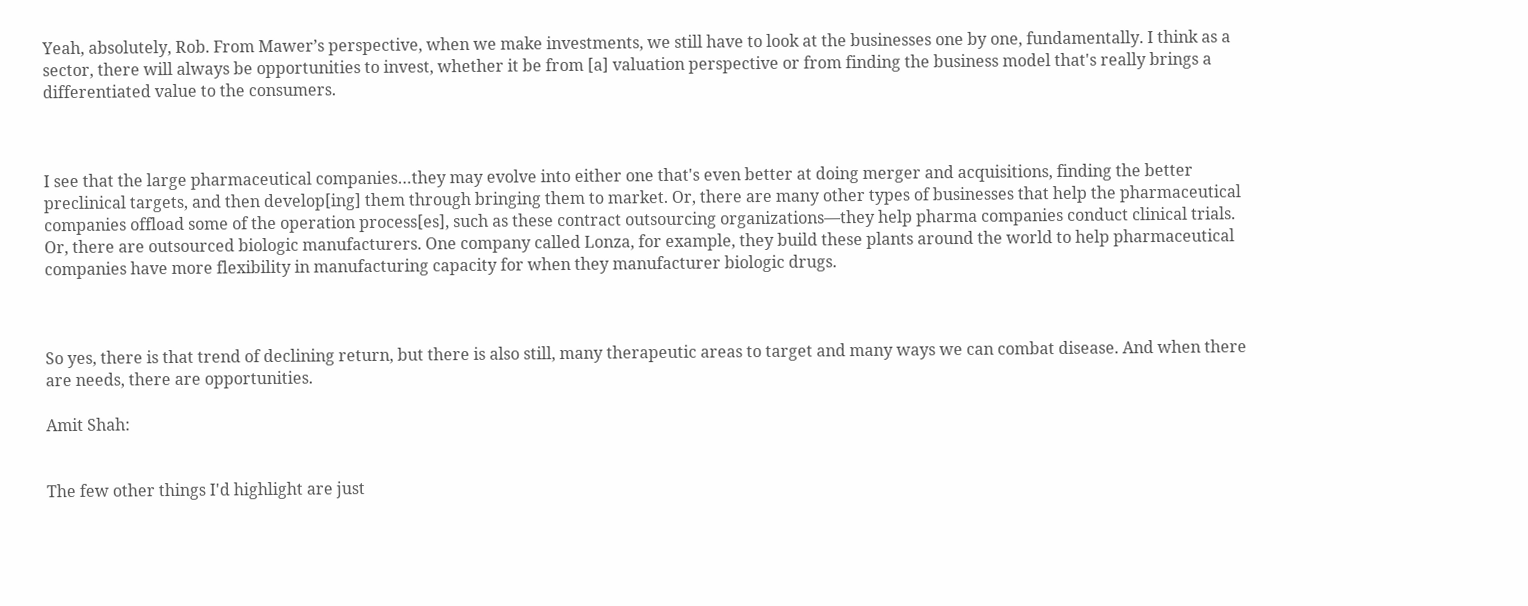Yeah, absolutely, Rob. From Mawer’s perspective, when we make investments, we still have to look at the businesses one by one, fundamentally. I think as a sector, there will always be opportunities to invest, whether it be from [a] valuation perspective or from finding the business model that's really brings a differentiated value to the consumers.



I see that the large pharmaceutical companies…they may evolve into either one that's even better at doing merger and acquisitions, finding the better preclinical targets, and then develop[ing] them through bringing them to market. Or, there are many other types of businesses that help the pharmaceutical companies offload some of the operation process[es], such as these contract outsourcing organizations—they help pharma companies conduct clinical trials. Or, there are outsourced biologic manufacturers. One company called Lonza, for example, they build these plants around the world to help pharmaceutical companies have more flexibility in manufacturing capacity for when they manufacturer biologic drugs.



So yes, there is that trend of declining return, but there is also still, many therapeutic areas to target and many ways we can combat disease. And when there are needs, there are opportunities.

Amit Shah:


The few other things I'd highlight are just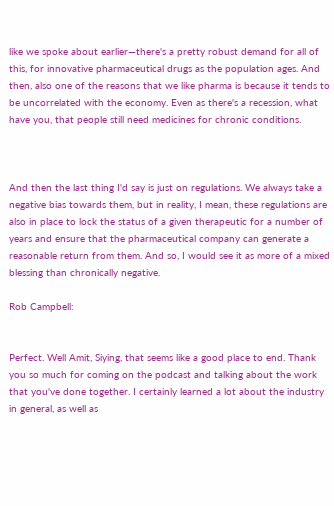like we spoke about earlier—there's a pretty robust demand for all of this, for innovative pharmaceutical drugs as the population ages. And then, also one of the reasons that we like pharma is because it tends to be uncorrelated with the economy. Even as there's a recession, what have you, that people still need medicines for chronic conditions.



And then the last thing I'd say is just on regulations. We always take a negative bias towards them, but in reality, I mean, these regulations are also in place to lock the status of a given therapeutic for a number of years and ensure that the pharmaceutical company can generate a reasonable return from them. And so, I would see it as more of a mixed blessing than chronically negative.

Rob Campbell:


Perfect. Well Amit, Siying, that seems like a good place to end. Thank you so much for coming on the podcast and talking about the work that you've done together. I certainly learned a lot about the industry in general, as well as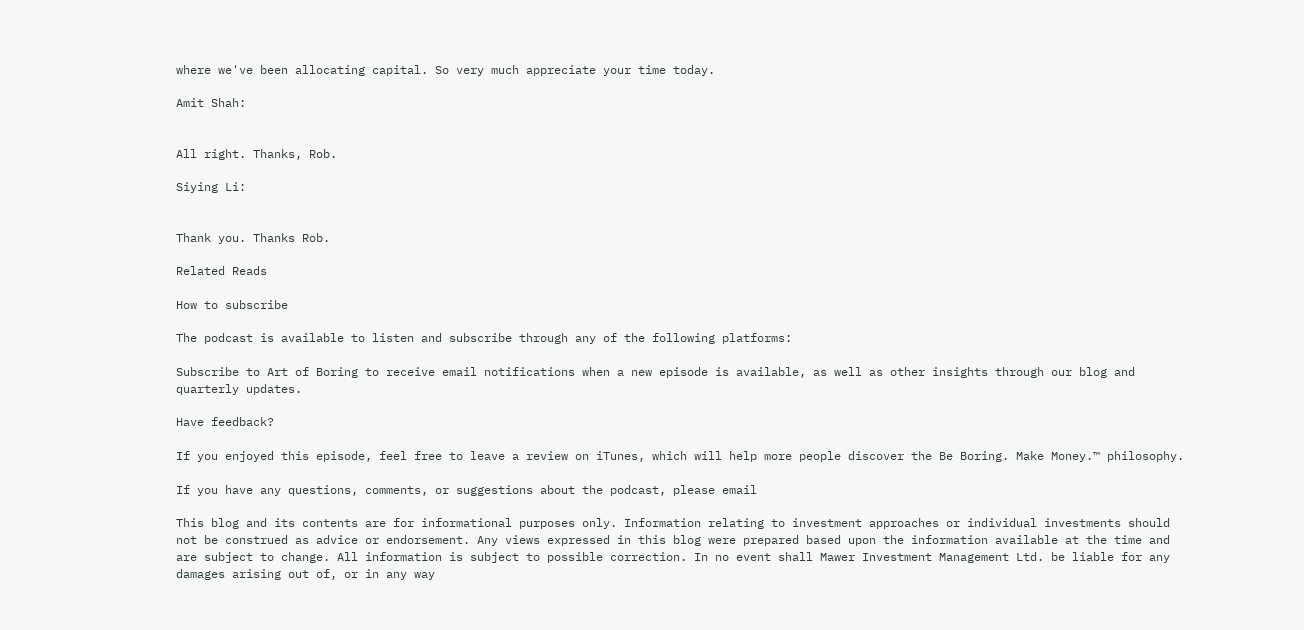where we've been allocating capital. So very much appreciate your time today.

Amit Shah:


All right. Thanks, Rob.

Siying Li:


Thank you. Thanks Rob.

Related Reads

How to subscribe

The podcast is available to listen and subscribe through any of the following platforms:

Subscribe to Art of Boring to receive email notifications when a new episode is available, as well as other insights through our blog and quarterly updates.

Have feedback?

If you enjoyed this episode, feel free to leave a review on iTunes, which will help more people discover the Be Boring. Make Money.™ philosophy.

If you have any questions, comments, or suggestions about the podcast, please email

This blog and its contents are for informational purposes only. Information relating to investment approaches or individual investments should not be construed as advice or endorsement. Any views expressed in this blog were prepared based upon the information available at the time and are subject to change. All information is subject to possible correction. In no event shall Mawer Investment Management Ltd. be liable for any damages arising out of, or in any way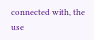connected with, the use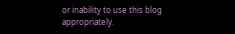or inability to use this blog appropriately.